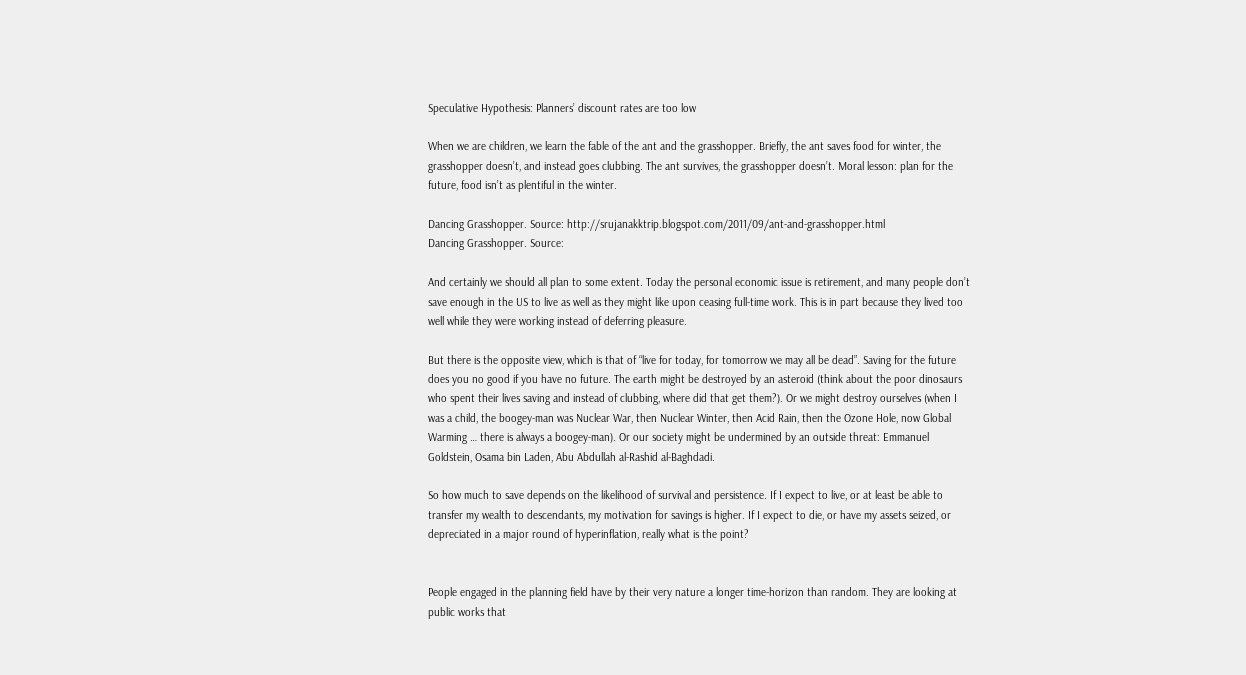Speculative Hypothesis: Planners’ discount rates are too low

When we are children, we learn the fable of the ant and the grasshopper. Briefly, the ant saves food for winter, the grasshopper doesn’t, and instead goes clubbing. The ant survives, the grasshopper doesn’t. Moral lesson: plan for the future, food isn’t as plentiful in the winter.

Dancing Grasshopper. Source: http://srujanakktrip.blogspot.com/2011/09/ant-and-grasshopper.html
Dancing Grasshopper. Source:

And certainly we should all plan to some extent. Today the personal economic issue is retirement, and many people don’t save enough in the US to live as well as they might like upon ceasing full-time work. This is in part because they lived too well while they were working instead of deferring pleasure.

But there is the opposite view, which is that of “live for today, for tomorrow we may all be dead”. Saving for the future does you no good if you have no future. The earth might be destroyed by an asteroid (think about the poor dinosaurs who spent their lives saving and instead of clubbing, where did that get them?). Or we might destroy ourselves (when I was a child, the boogey-man was Nuclear War, then Nuclear Winter, then Acid Rain, then the Ozone Hole, now Global Warming … there is always a boogey-man). Or our society might be undermined by an outside threat: Emmanuel Goldstein, Osama bin Laden, Abu Abdullah al-Rashid al-Baghdadi.

So how much to save depends on the likelihood of survival and persistence. If I expect to live, or at least be able to transfer my wealth to descendants, my motivation for savings is higher. If I expect to die, or have my assets seized, or depreciated in a major round of hyperinflation, really what is the point?


People engaged in the planning field have by their very nature a longer time-horizon than random. They are looking at public works that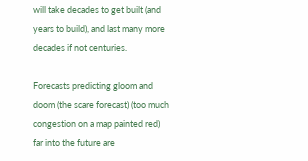will take decades to get built (and years to build), and last many more decades if not centuries.

Forecasts predicting gloom and doom (the scare forecast) (too much congestion on a map painted red) far into the future are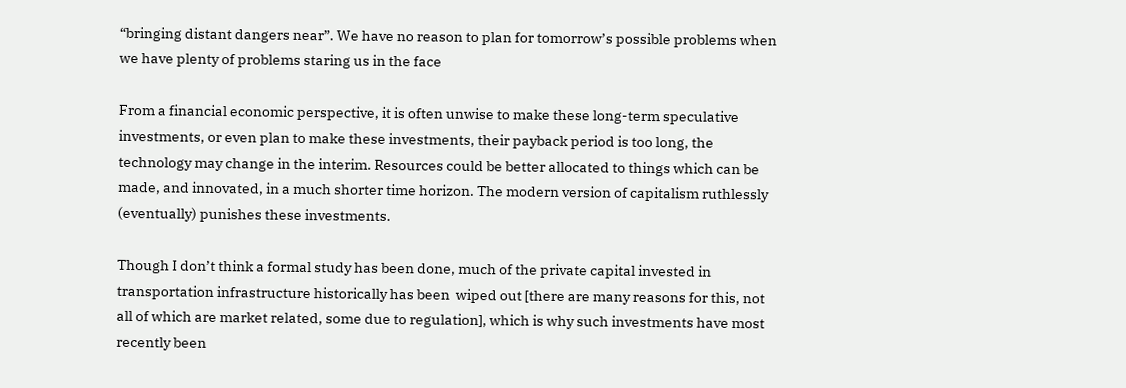“bringing distant dangers near”. We have no reason to plan for tomorrow’s possible problems when we have plenty of problems staring us in the face

From a financial economic perspective, it is often unwise to make these long-term speculative investments, or even plan to make these investments, their payback period is too long, the technology may change in the interim. Resources could be better allocated to things which can be made, and innovated, in a much shorter time horizon. The modern version of capitalism ruthlessly (eventually) punishes these investments.

Though I don’t think a formal study has been done, much of the private capital invested in transportation infrastructure historically has been  wiped out [there are many reasons for this, not all of which are market related, some due to regulation], which is why such investments have most recently been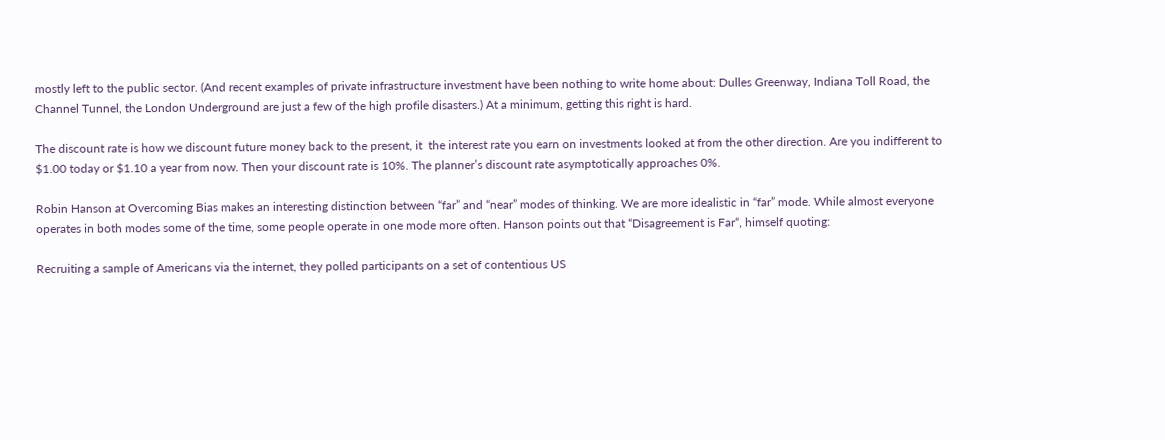mostly left to the public sector. (And recent examples of private infrastructure investment have been nothing to write home about: Dulles Greenway, Indiana Toll Road, the Channel Tunnel, the London Underground are just a few of the high profile disasters.) At a minimum, getting this right is hard.

The discount rate is how we discount future money back to the present, it  the interest rate you earn on investments looked at from the other direction. Are you indifferent to $1.00 today or $1.10 a year from now. Then your discount rate is 10%. The planner’s discount rate asymptotically approaches 0%.

Robin Hanson at Overcoming Bias makes an interesting distinction between “far” and “near” modes of thinking. We are more idealistic in “far” mode. While almost everyone operates in both modes some of the time, some people operate in one mode more often. Hanson points out that “Disagreement is Far“, himself quoting:

Recruiting a sample of Americans via the internet, they polled participants on a set of contentious US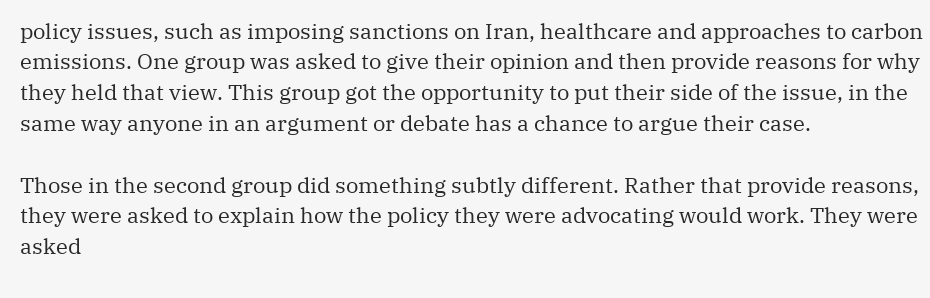policy issues, such as imposing sanctions on Iran, healthcare and approaches to carbon emissions. One group was asked to give their opinion and then provide reasons for why they held that view. This group got the opportunity to put their side of the issue, in the same way anyone in an argument or debate has a chance to argue their case.

Those in the second group did something subtly different. Rather that provide reasons, they were asked to explain how the policy they were advocating would work. They were asked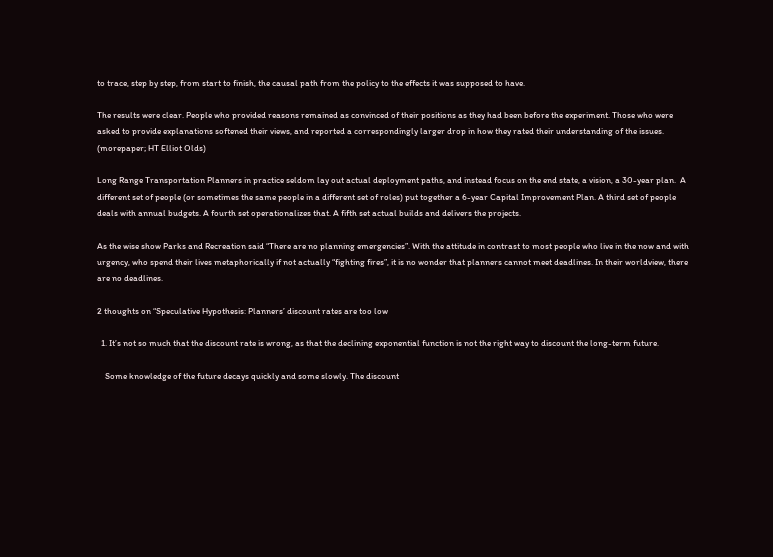to trace, step by step, from start to finish, the causal path from the policy to the effects it was supposed to have.

The results were clear. People who provided reasons remained as convinced of their positions as they had been before the experiment. Those who were asked to provide explanations softened their views, and reported a correspondingly larger drop in how they rated their understanding of the issues. (morepaper; HT Elliot Olds)

Long Range Transportation Planners in practice seldom lay out actual deployment paths, and instead focus on the end state, a vision, a 30-year plan.  A different set of people (or sometimes the same people in a different set of roles) put together a 6-year Capital Improvement Plan. A third set of people deals with annual budgets. A fourth set operationalizes that. A fifth set actual builds and delivers the projects.

As the wise show Parks and Recreation said “There are no planning emergencies”. With the attitude in contrast to most people who live in the now and with urgency, who spend their lives metaphorically if not actually “fighting fires”, it is no wonder that planners cannot meet deadlines. In their worldview, there are no deadlines.

2 thoughts on “Speculative Hypothesis: Planners’ discount rates are too low

  1. It’s not so much that the discount rate is wrong, as that the declining exponential function is not the right way to discount the long-term future.

    Some knowledge of the future decays quickly and some slowly. The discount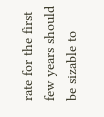rate for the first few years should be sizable to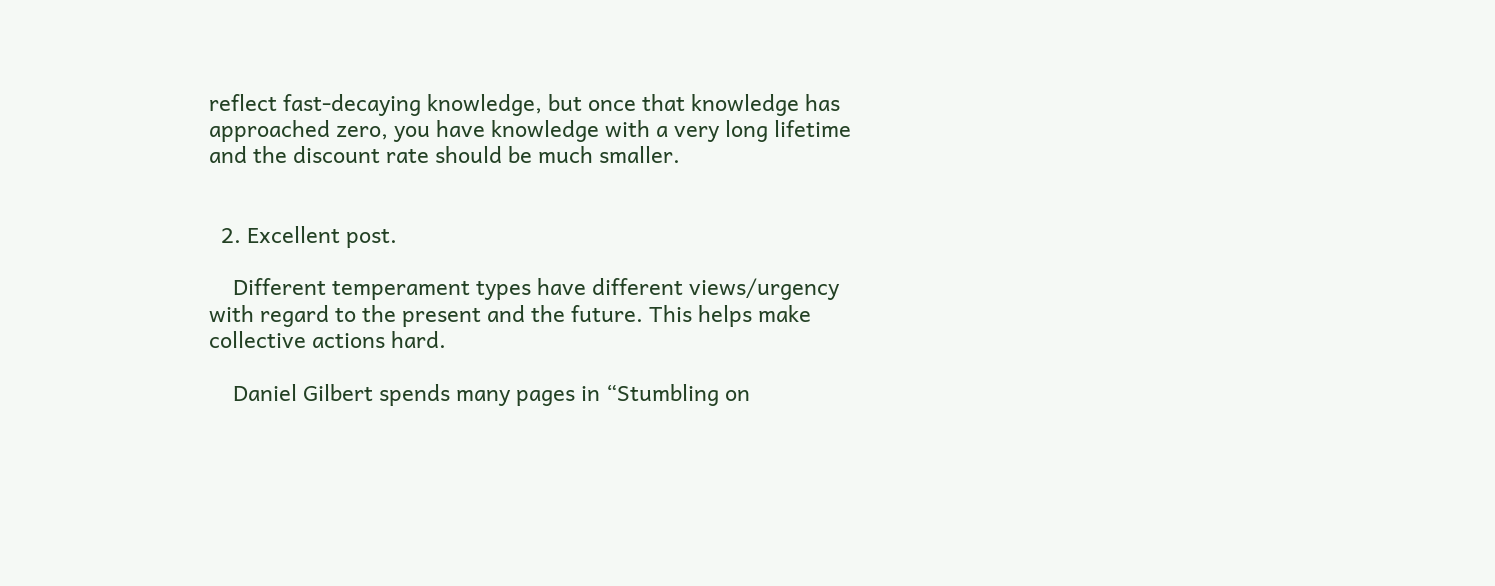reflect fast-decaying knowledge, but once that knowledge has approached zero, you have knowledge with a very long lifetime and the discount rate should be much smaller.


  2. Excellent post.

    Different temperament types have different views/urgency with regard to the present and the future. This helps make collective actions hard.

    Daniel Gilbert spends many pages in “Stumbling on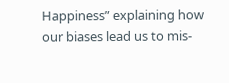Happiness” explaining how our biases lead us to mis-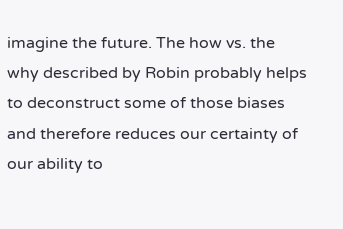imagine the future. The how vs. the why described by Robin probably helps to deconstruct some of those biases and therefore reduces our certainty of our ability to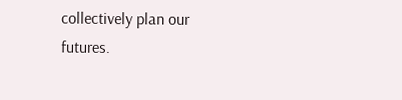collectively plan our futures.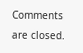Comments are closed.